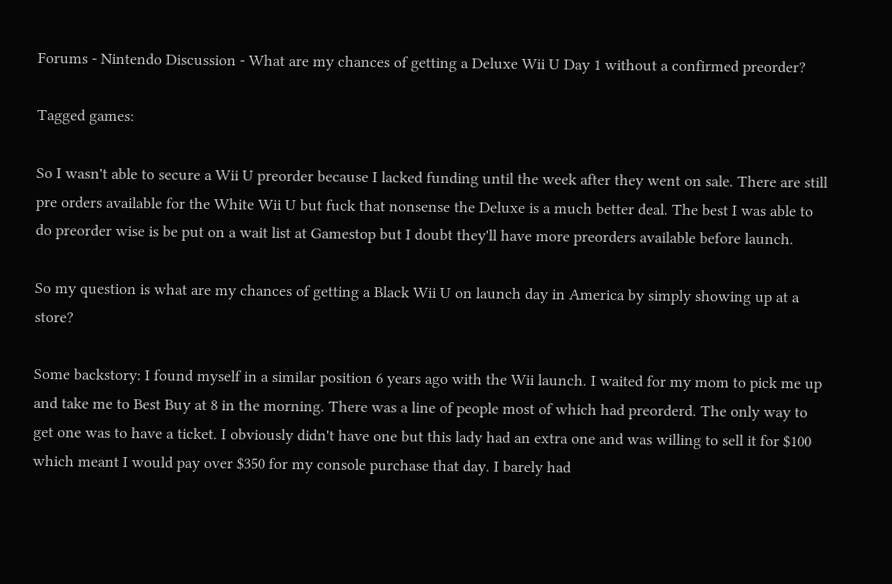Forums - Nintendo Discussion - What are my chances of getting a Deluxe Wii U Day 1 without a confirmed preorder?

Tagged games:

So I wasn't able to secure a Wii U preorder because I lacked funding until the week after they went on sale. There are still pre orders available for the White Wii U but fuck that nonsense the Deluxe is a much better deal. The best I was able to do preorder wise is be put on a wait list at Gamestop but I doubt they'll have more preorders available before launch.

So my question is what are my chances of getting a Black Wii U on launch day in America by simply showing up at a store?

Some backstory: I found myself in a similar position 6 years ago with the Wii launch. I waited for my mom to pick me up and take me to Best Buy at 8 in the morning. There was a line of people most of which had preorderd. The only way to get one was to have a ticket. I obviously didn't have one but this lady had an extra one and was willing to sell it for $100 which meant I would pay over $350 for my console purchase that day. I barely had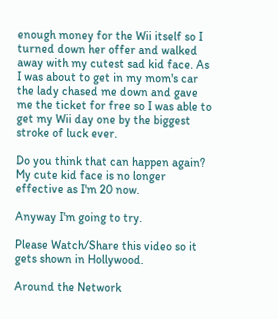enough money for the Wii itself so I turned down her offer and walked away with my cutest sad kid face. As I was about to get in my mom's car the lady chased me down and gave me the ticket for free so I was able to get my Wii day one by the biggest stroke of luck ever.

Do you think that can happen again? My cute kid face is no longer effective as I'm 20 now.

Anyway I'm going to try.

Please Watch/Share this video so it gets shown in Hollywood.

Around the Network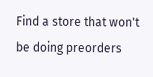Find a store that won't be doing preorders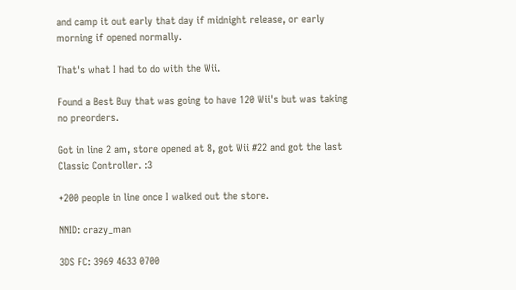and camp it out early that day if midnight release, or early morning if opened normally.

That's what I had to do with the Wii.

Found a Best Buy that was going to have 120 Wii's but was taking no preorders.

Got in line 2 am, store opened at 8, got Wii #22 and got the last Classic Controller. :3

+200 people in line once I walked out the store.

NNID: crazy_man

3DS FC: 3969 4633 0700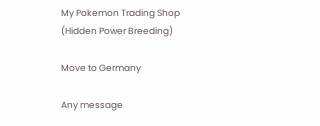My Pokemon Trading Shop (Hidden Power Breeding)

Move to Germany

Any message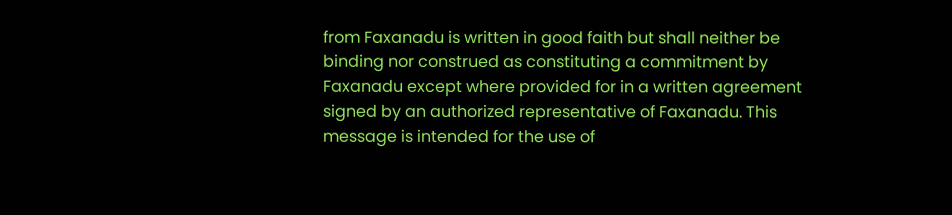from Faxanadu is written in good faith but shall neither be binding nor construed as constituting a commitment by Faxanadu except where provided for in a written agreement signed by an authorized representative of Faxanadu. This message is intended for the use of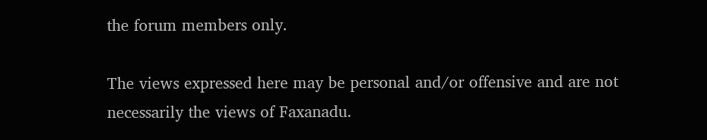the forum members only.

The views expressed here may be personal and/or offensive and are not necessarily the views of Faxanadu.